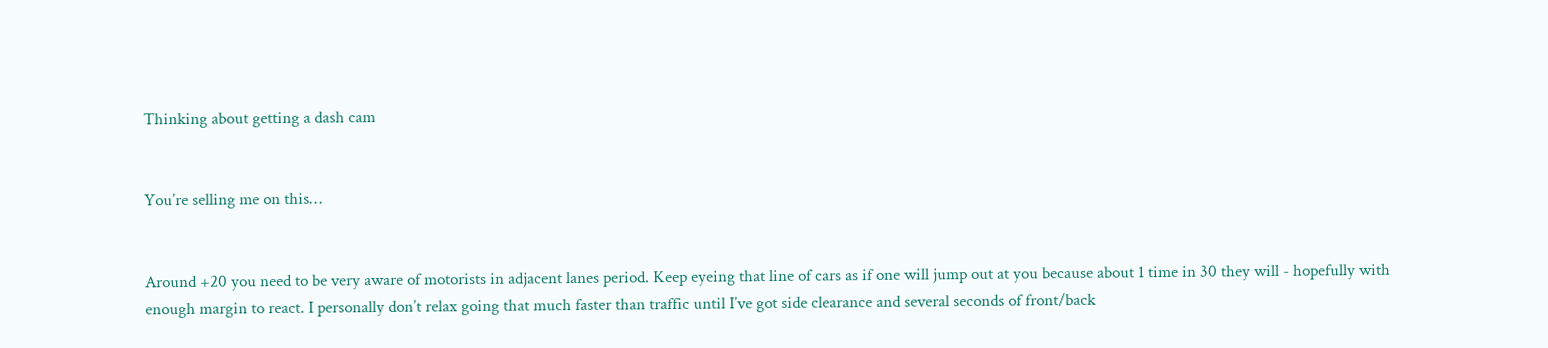Thinking about getting a dash cam


You’re selling me on this…


Around +20 you need to be very aware of motorists in adjacent lanes period. Keep eyeing that line of cars as if one will jump out at you because about 1 time in 30 they will - hopefully with enough margin to react. I personally don’t relax going that much faster than traffic until I’ve got side clearance and several seconds of front/back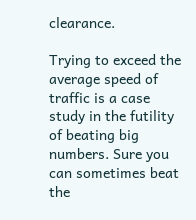clearance.

Trying to exceed the average speed of traffic is a case study in the futility of beating big numbers. Sure you can sometimes beat the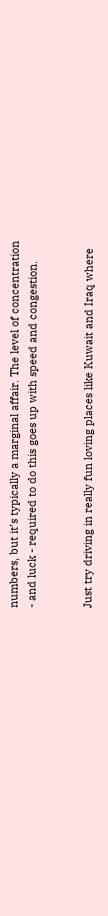numbers, but it’s typically a marginal affair. The level of concentration - and luck - required to do this goes up with speed and congestion.


Just try driving in really fun loving places like Kuwait and Iraq where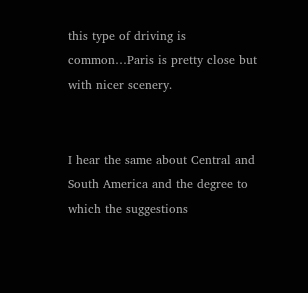this type of driving is common…Paris is pretty close but with nicer scenery.


I hear the same about Central and South America and the degree to which the suggestions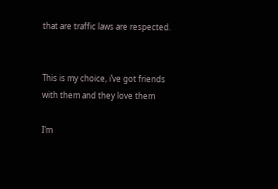that are traffic laws are respected.


This is my choice, i’ve got friends with them and they love them

I’m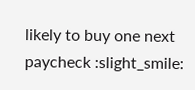likely to buy one next paycheck :slight_smile: